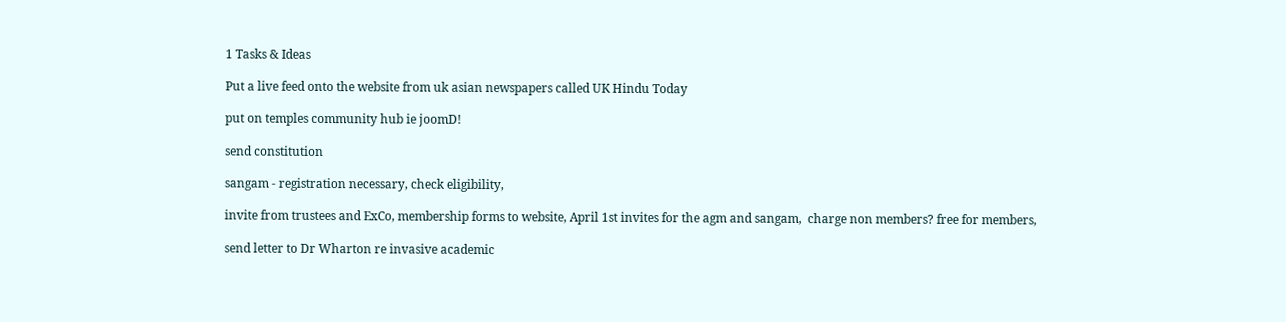1 Tasks & Ideas

Put a live feed onto the website from uk asian newspapers called UK Hindu Today

put on temples community hub ie joomD!

send constitution

sangam - registration necessary, check eligibility,

invite from trustees and ExCo, membership forms to website, April 1st invites for the agm and sangam,  charge non members? free for members,

send letter to Dr Wharton re invasive academic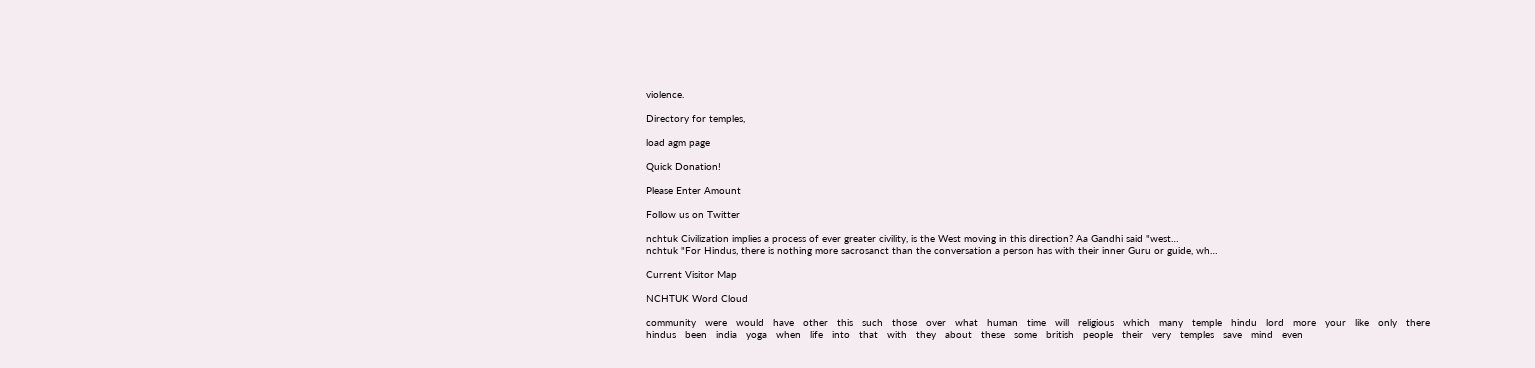violence.

Directory for temples,

load agm page

Quick Donation!

Please Enter Amount

Follow us on Twitter

nchtuk Civilization implies a process of ever greater civility, is the West moving in this direction? Aa Gandhi said "west…
nchtuk "For Hindus, there is nothing more sacrosanct than the conversation a person has with their inner Guru or guide, wh…

Current Visitor Map

NCHTUK Word Cloud

community   were   would   have   other   this   such   those   over   what   human   time   will   religious   which   many   temple   hindu   lord   more   your   like   only   there   hindus   been   india   yoga   when   life   into   that   with   they   about   these   some   british   people   their   very   temples   save   mind   even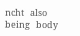ncht   also   being   body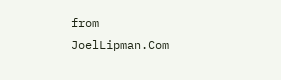from   JoelLipman.Com